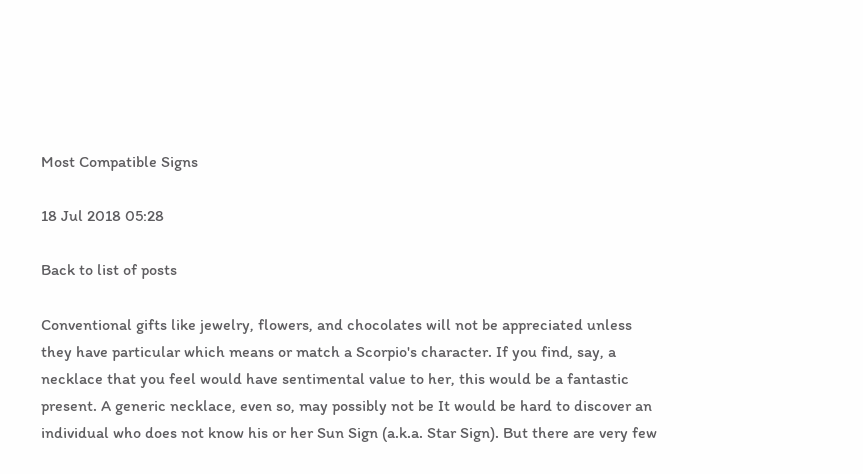Most Compatible Signs

18 Jul 2018 05:28

Back to list of posts

Conventional gifts like jewelry, flowers, and chocolates will not be appreciated unless they have particular which means or match a Scorpio's character. If you find, say, a necklace that you feel would have sentimental value to her, this would be a fantastic present. A generic necklace, even so, may possibly not be It would be hard to discover an individual who does not know his or her Sun Sign (a.k.a. Star Sign). But there are very few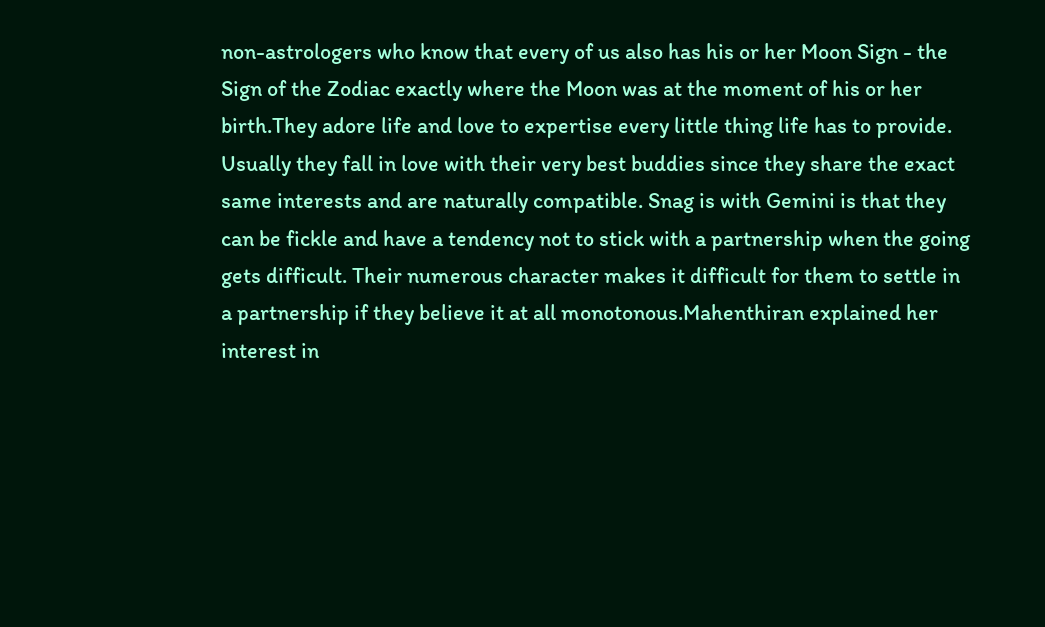non-astrologers who know that every of us also has his or her Moon Sign - the Sign of the Zodiac exactly where the Moon was at the moment of his or her birth.They adore life and love to expertise every little thing life has to provide. Usually they fall in love with their very best buddies since they share the exact same interests and are naturally compatible. Snag is with Gemini is that they can be fickle and have a tendency not to stick with a partnership when the going gets difficult. Their numerous character makes it difficult for them to settle in a partnership if they believe it at all monotonous.Mahenthiran explained her interest in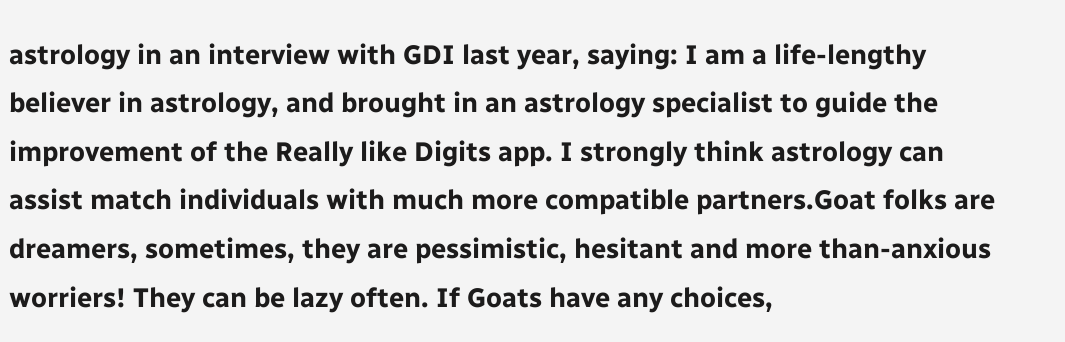astrology in an interview with GDI last year, saying: I am a life-lengthy believer in astrology, and brought in an astrology specialist to guide the improvement of the Really like Digits app. I strongly think astrology can assist match individuals with much more compatible partners.Goat folks are dreamers, sometimes, they are pessimistic, hesitant and more than-anxious worriers! They can be lazy often. If Goats have any choices,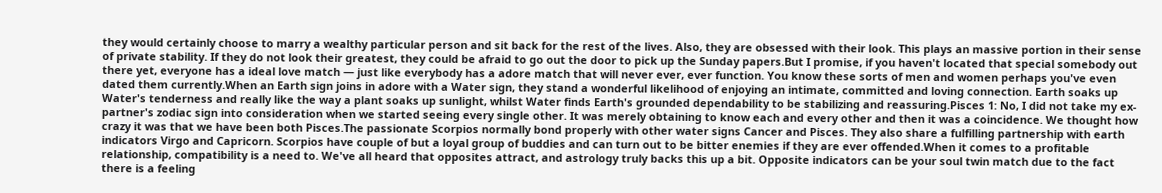they would certainly choose to marry a wealthy particular person and sit back for the rest of the lives. Also, they are obsessed with their look. This plays an massive portion in their sense of private stability. If they do not look their greatest, they could be afraid to go out the door to pick up the Sunday papers.But I promise, if you haven't located that special somebody out there yet, everyone has a ideal love match — just like everybody has a adore match that will never ever, ever function. You know these sorts of men and women perhaps you've even dated them currently.When an Earth sign joins in adore with a Water sign, they stand a wonderful likelihood of enjoying an intimate, committed and loving connection. Earth soaks up Water's tenderness and really like the way a plant soaks up sunlight, whilst Water finds Earth's grounded dependability to be stabilizing and reassuring.Pisces 1: No, I did not take my ex-partner's zodiac sign into consideration when we started seeing every single other. It was merely obtaining to know each and every other and then it was a coincidence. We thought how crazy it was that we have been both Pisces.The passionate Scorpios normally bond properly with other water signs Cancer and Pisces. They also share a fulfilling partnership with earth indicators Virgo and Capricorn. Scorpios have couple of but a loyal group of buddies and can turn out to be bitter enemies if they are ever offended.When it comes to a profitable relationship, compatibility is a need to. We've all heard that opposites attract, and astrology truly backs this up a bit. Opposite indicators can be your soul twin match due to the fact there is a feeling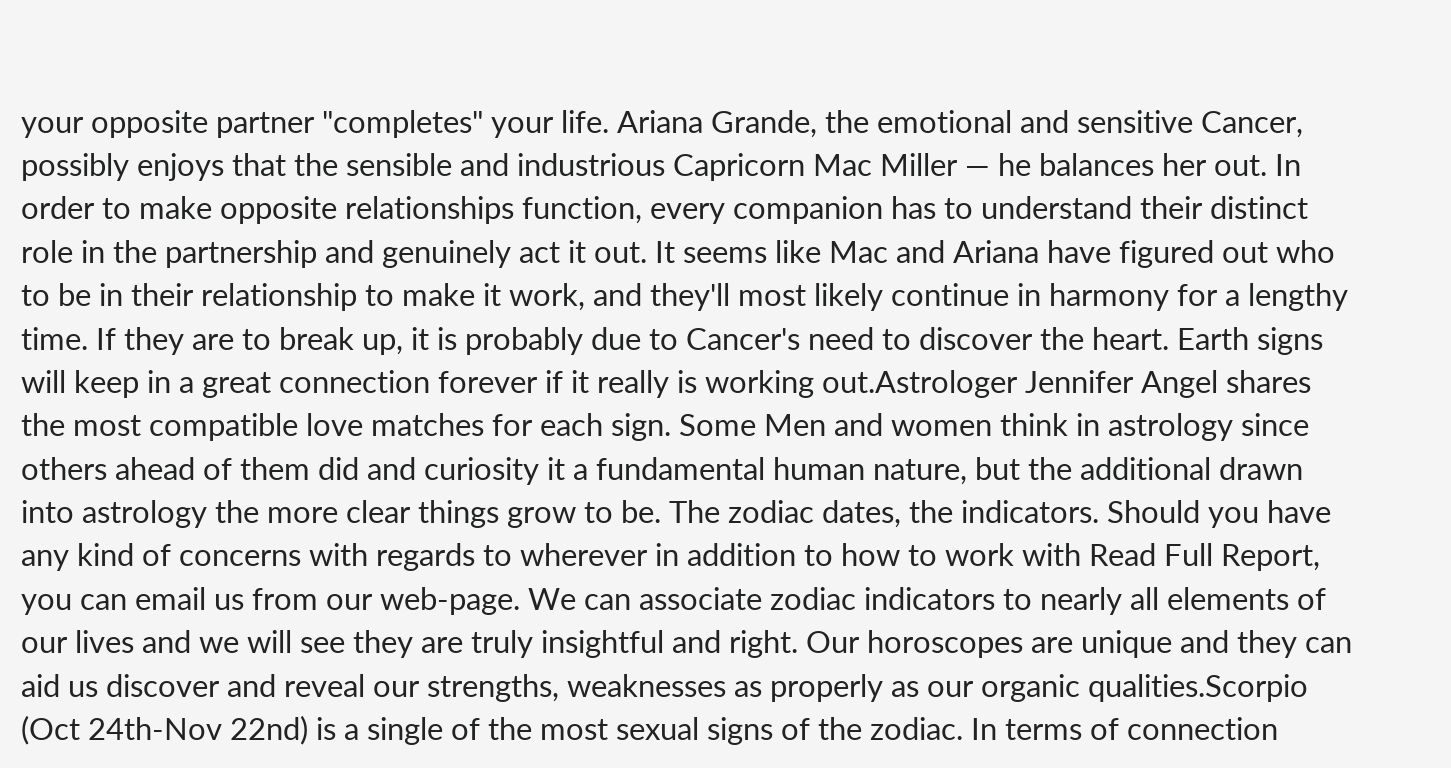your opposite partner "completes" your life. Ariana Grande, the emotional and sensitive Cancer, possibly enjoys that the sensible and industrious Capricorn Mac Miller — he balances her out. In order to make opposite relationships function, every companion has to understand their distinct role in the partnership and genuinely act it out. It seems like Mac and Ariana have figured out who to be in their relationship to make it work, and they'll most likely continue in harmony for a lengthy time. If they are to break up, it is probably due to Cancer's need to discover the heart. Earth signs will keep in a great connection forever if it really is working out.Astrologer Jennifer Angel shares the most compatible love matches for each sign. Some Men and women think in astrology since others ahead of them did and curiosity it a fundamental human nature, but the additional drawn into astrology the more clear things grow to be. The zodiac dates, the indicators. Should you have any kind of concerns with regards to wherever in addition to how to work with Read Full Report, you can email us from our web-page. We can associate zodiac indicators to nearly all elements of our lives and we will see they are truly insightful and right. Our horoscopes are unique and they can aid us discover and reveal our strengths, weaknesses as properly as our organic qualities.Scorpio (Oct 24th-Nov 22nd) is a single of the most sexual signs of the zodiac. In terms of connection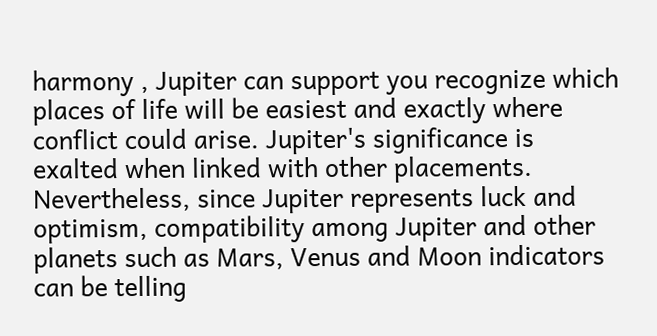harmony , Jupiter can support you recognize which places of life will be easiest and exactly where conflict could arise. Jupiter's significance is exalted when linked with other placements. Nevertheless, since Jupiter represents luck and optimism, compatibility among Jupiter and other planets such as Mars, Venus and Moon indicators can be telling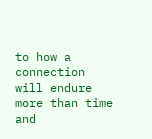to how a connection will endure more than time and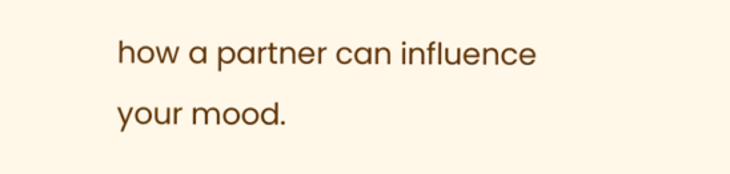how a partner can influence your mood.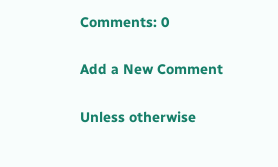Comments: 0

Add a New Comment

Unless otherwise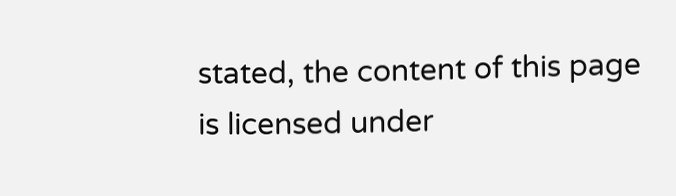stated, the content of this page is licensed under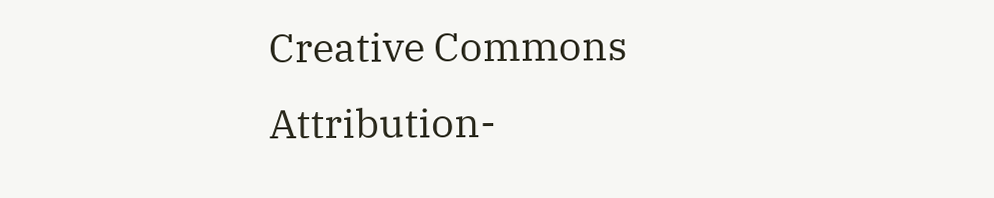Creative Commons Attribution-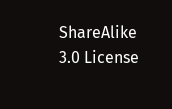ShareAlike 3.0 License